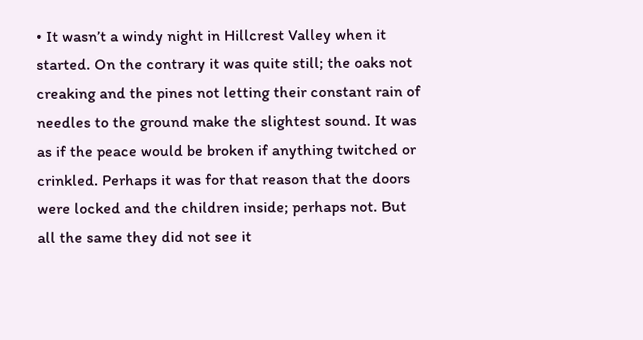• It wasn’t a windy night in Hillcrest Valley when it started. On the contrary it was quite still; the oaks not creaking and the pines not letting their constant rain of needles to the ground make the slightest sound. It was as if the peace would be broken if anything twitched or crinkled. Perhaps it was for that reason that the doors were locked and the children inside; perhaps not. But all the same they did not see it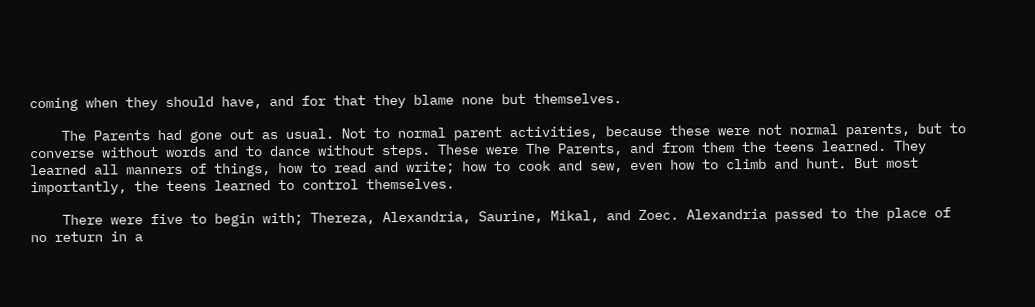coming when they should have, and for that they blame none but themselves.

    The Parents had gone out as usual. Not to normal parent activities, because these were not normal parents, but to converse without words and to dance without steps. These were The Parents, and from them the teens learned. They learned all manners of things, how to read and write; how to cook and sew, even how to climb and hunt. But most importantly, the teens learned to control themselves.

    There were five to begin with; Thereza, Alexandria, Saurine, Mikal, and Zoec. Alexandria passed to the place of no return in a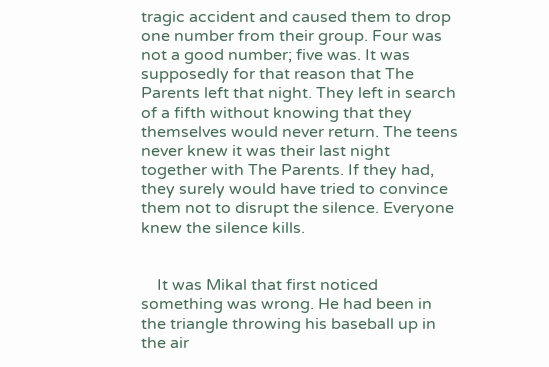tragic accident and caused them to drop one number from their group. Four was not a good number; five was. It was supposedly for that reason that The Parents left that night. They left in search of a fifth without knowing that they themselves would never return. The teens never knew it was their last night together with The Parents. If they had, they surely would have tried to convince them not to disrupt the silence. Everyone knew the silence kills.


    It was Mikal that first noticed something was wrong. He had been in the triangle throwing his baseball up in the air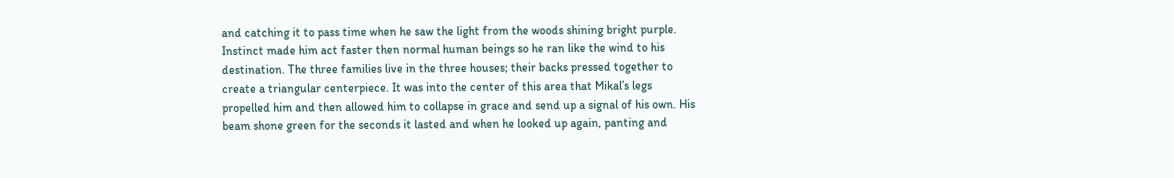and catching it to pass time when he saw the light from the woods shining bright purple. Instinct made him act faster then normal human beings so he ran like the wind to his destination. The three families live in the three houses; their backs pressed together to create a triangular centerpiece. It was into the center of this area that Mikal’s legs propelled him and then allowed him to collapse in grace and send up a signal of his own. His beam shone green for the seconds it lasted and when he looked up again, panting and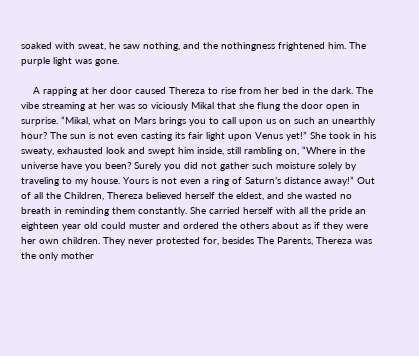soaked with sweat, he saw nothing, and the nothingness frightened him. The purple light was gone.

    A rapping at her door caused Thereza to rise from her bed in the dark. The vibe streaming at her was so viciously Mikal that she flung the door open in surprise. “Mikal, what on Mars brings you to call upon us on such an unearthly hour? The sun is not even casting its fair light upon Venus yet!” She took in his sweaty, exhausted look and swept him inside, still rambling on, “Where in the universe have you been? Surely you did not gather such moisture solely by traveling to my house. Yours is not even a ring of Saturn’s distance away!” Out of all the Children, Thereza believed herself the eldest, and she wasted no breath in reminding them constantly. She carried herself with all the pride an eighteen year old could muster and ordered the others about as if they were her own children. They never protested for, besides The Parents, Thereza was the only mother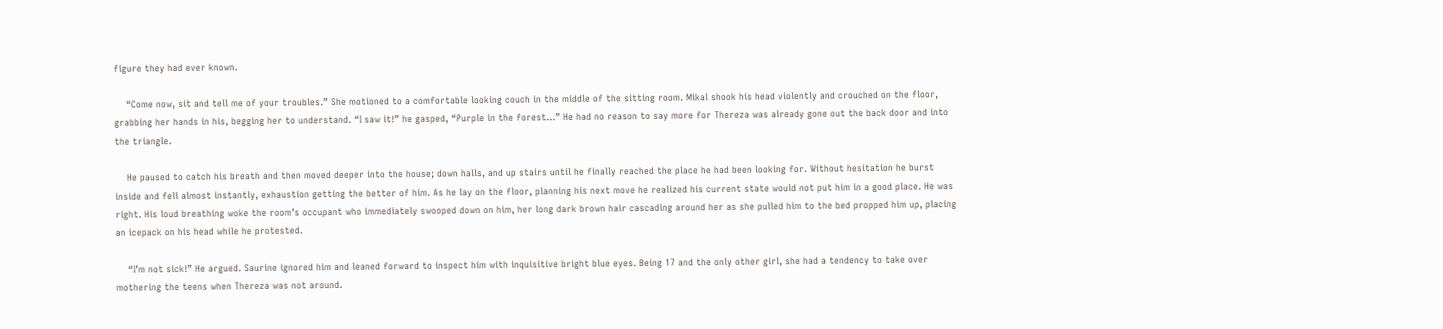figure they had ever known.

    “Come now, sit and tell me of your troubles.” She motioned to a comfortable looking couch in the middle of the sitting room. Mikal shook his head violently and crouched on the floor, grabbing her hands in his, begging her to understand. “I saw it!” he gasped, “Purple in the forest…” He had no reason to say more for Thereza was already gone out the back door and into the triangle.

    He paused to catch his breath and then moved deeper into the house; down halls, and up stairs until he finally reached the place he had been looking for. Without hesitation he burst inside and fell almost instantly, exhaustion getting the better of him. As he lay on the floor, planning his next move he realized his current state would not put him in a good place. He was right. His loud breathing woke the room’s occupant who immediately swooped down on him, her long dark brown hair cascading around her as she pulled him to the bed propped him up, placing an icepack on his head while he protested.

    “I’m not sick!” He argued. Saurine ignored him and leaned forward to inspect him with inquisitive bright blue eyes. Being 17 and the only other girl, she had a tendency to take over mothering the teens when Thereza was not around.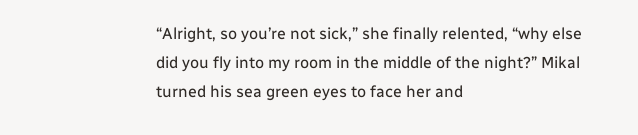“Alright, so you’re not sick,” she finally relented, “why else did you fly into my room in the middle of the night?” Mikal turned his sea green eyes to face her and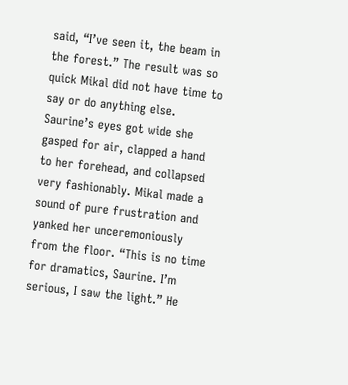said, “I’ve seen it, the beam in the forest.” The result was so quick Mikal did not have time to say or do anything else. Saurine’s eyes got wide she gasped for air, clapped a hand to her forehead, and collapsed very fashionably. Mikal made a sound of pure frustration and yanked her unceremoniously from the floor. “This is no time for dramatics, Saurine. I’m serious, I saw the light.” He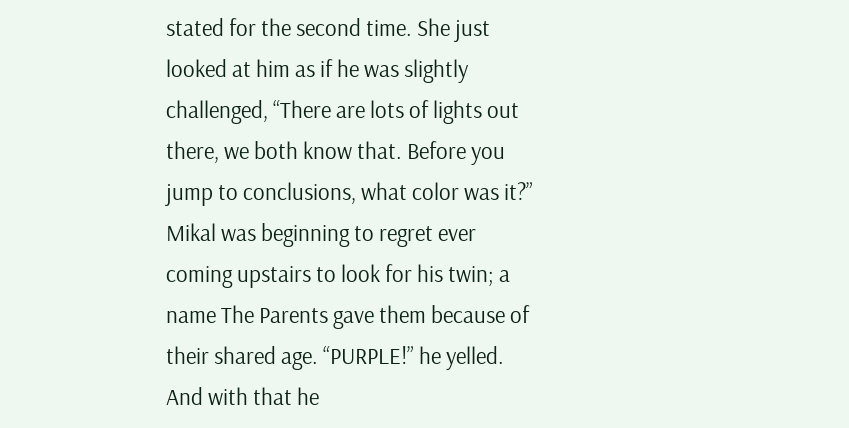stated for the second time. She just looked at him as if he was slightly challenged, “There are lots of lights out there, we both know that. Before you jump to conclusions, what color was it?” Mikal was beginning to regret ever coming upstairs to look for his twin; a name The Parents gave them because of their shared age. “PURPLE!” he yelled. And with that he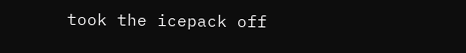took the icepack off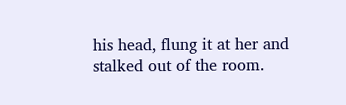his head, flung it at her and stalked out of the room.